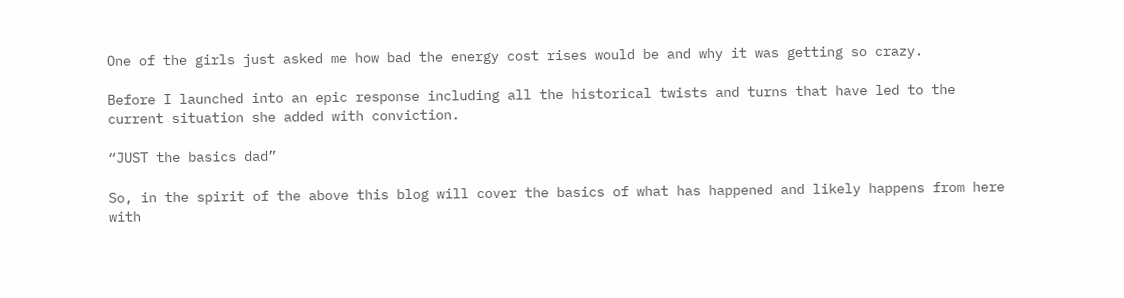One of the girls just asked me how bad the energy cost rises would be and why it was getting so crazy.

Before I launched into an epic response including all the historical twists and turns that have led to the current situation she added with conviction.

“JUST the basics dad”

So, in the spirit of the above this blog will cover the basics of what has happened and likely happens from here with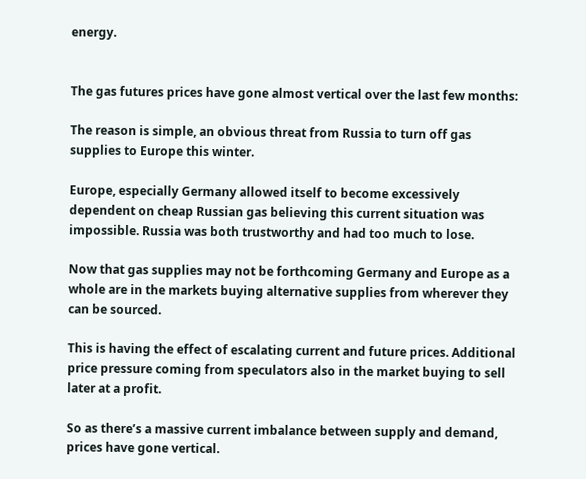energy.


The gas futures prices have gone almost vertical over the last few months:

The reason is simple, an obvious threat from Russia to turn off gas supplies to Europe this winter.

Europe, especially Germany allowed itself to become excessively dependent on cheap Russian gas believing this current situation was impossible. Russia was both trustworthy and had too much to lose.

Now that gas supplies may not be forthcoming Germany and Europe as a whole are in the markets buying alternative supplies from wherever they can be sourced.

This is having the effect of escalating current and future prices. Additional price pressure coming from speculators also in the market buying to sell later at a profit.

So as there’s a massive current imbalance between supply and demand, prices have gone vertical.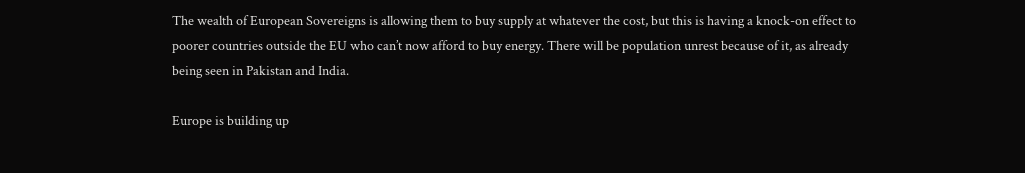The wealth of European Sovereigns is allowing them to buy supply at whatever the cost, but this is having a knock-on effect to poorer countries outside the EU who can’t now afford to buy energy. There will be population unrest because of it, as already being seen in Pakistan and India.

Europe is building up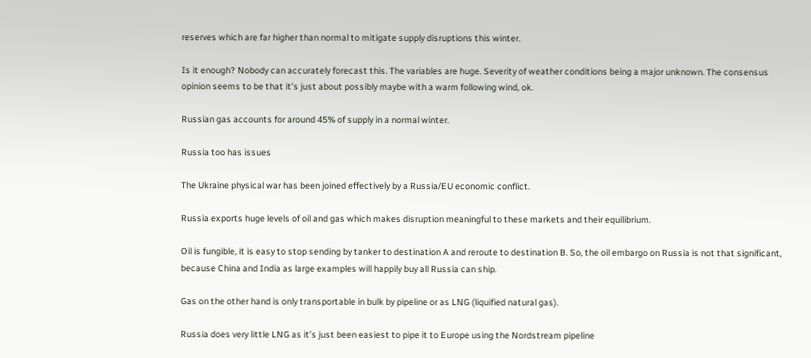reserves which are far higher than normal to mitigate supply disruptions this winter.

Is it enough? Nobody can accurately forecast this. The variables are huge. Severity of weather conditions being a major unknown. The consensus opinion seems to be that it’s just about possibly maybe with a warm following wind, ok.

Russian gas accounts for around 45% of supply in a normal winter.

Russia too has issues

The Ukraine physical war has been joined effectively by a Russia/EU economic conflict.

Russia exports huge levels of oil and gas which makes disruption meaningful to these markets and their equilibrium.

Oil is fungible, it is easy to stop sending by tanker to destination A and reroute to destination B. So, the oil embargo on Russia is not that significant, because China and India as large examples will happily buy all Russia can ship.

Gas on the other hand is only transportable in bulk by pipeline or as LNG (liquified natural gas).

Russia does very little LNG as it’s just been easiest to pipe it to Europe using the Nordstream pipeline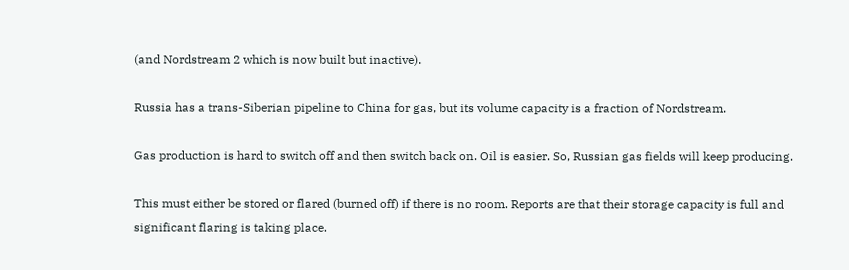(and Nordstream 2 which is now built but inactive).

Russia has a trans-Siberian pipeline to China for gas, but its volume capacity is a fraction of Nordstream.

Gas production is hard to switch off and then switch back on. Oil is easier. So, Russian gas fields will keep producing.

This must either be stored or flared (burned off) if there is no room. Reports are that their storage capacity is full and significant flaring is taking place.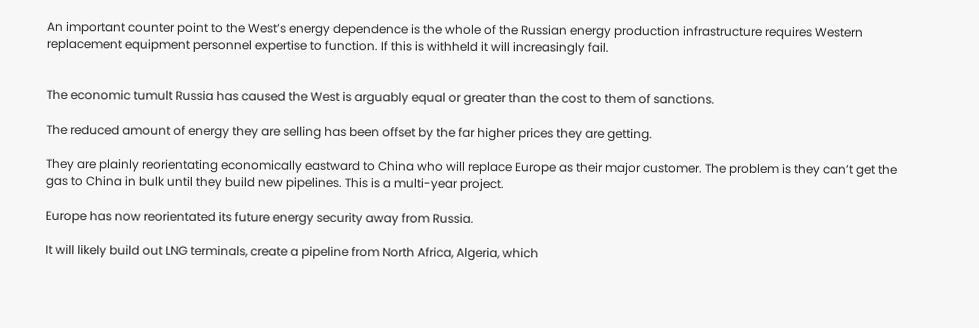An important counter point to the West’s energy dependence is the whole of the Russian energy production infrastructure requires Western replacement equipment personnel expertise to function. If this is withheld it will increasingly fail.


The economic tumult Russia has caused the West is arguably equal or greater than the cost to them of sanctions.

The reduced amount of energy they are selling has been offset by the far higher prices they are getting.

They are plainly reorientating economically eastward to China who will replace Europe as their major customer. The problem is they can’t get the gas to China in bulk until they build new pipelines. This is a multi-year project.

Europe has now reorientated its future energy security away from Russia.

It will likely build out LNG terminals, create a pipeline from North Africa, Algeria, which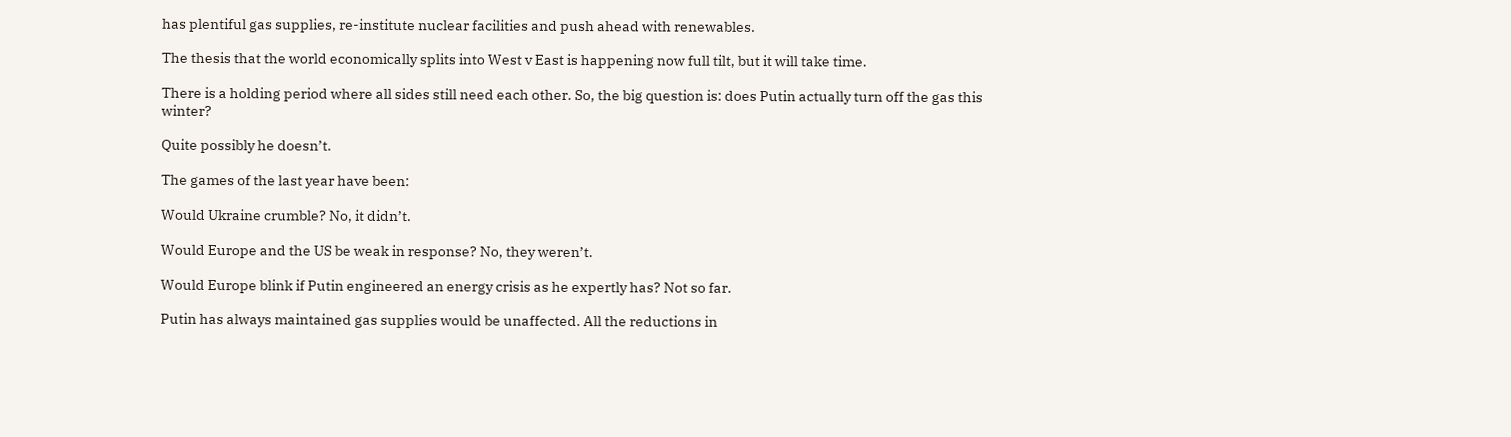has plentiful gas supplies, re-institute nuclear facilities and push ahead with renewables.

The thesis that the world economically splits into West v East is happening now full tilt, but it will take time.

There is a holding period where all sides still need each other. So, the big question is: does Putin actually turn off the gas this winter?

Quite possibly he doesn’t.

The games of the last year have been:

Would Ukraine crumble? No, it didn’t.

Would Europe and the US be weak in response? No, they weren’t.

Would Europe blink if Putin engineered an energy crisis as he expertly has? Not so far.

Putin has always maintained gas supplies would be unaffected. All the reductions in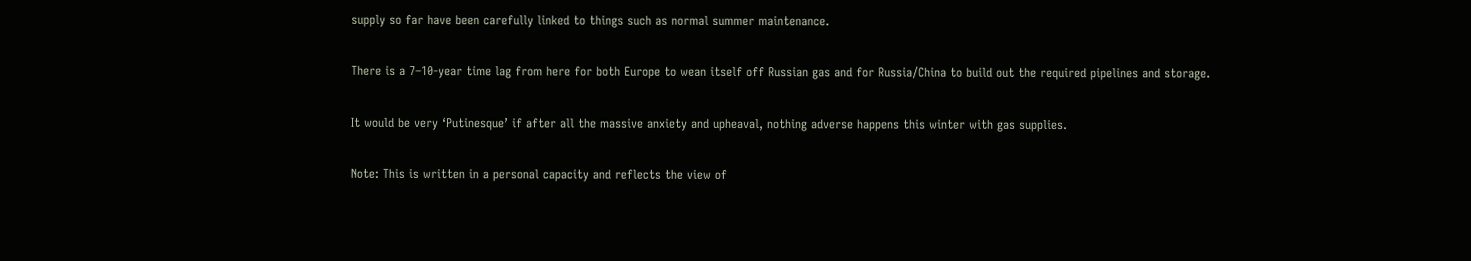supply so far have been carefully linked to things such as normal summer maintenance.

There is a 7–10-year time lag from here for both Europe to wean itself off Russian gas and for Russia/China to build out the required pipelines and storage.

It would be very ‘Putinesque’ if after all the massive anxiety and upheaval, nothing adverse happens this winter with gas supplies.

Note: This is written in a personal capacity and reflects the view of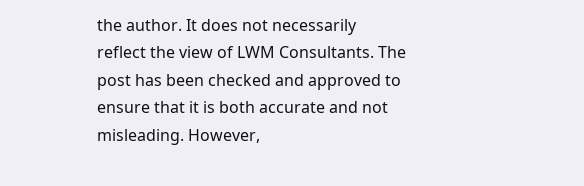the author. It does not necessarily reflect the view of LWM Consultants. The post has been checked and approved to ensure that it is both accurate and not misleading. However,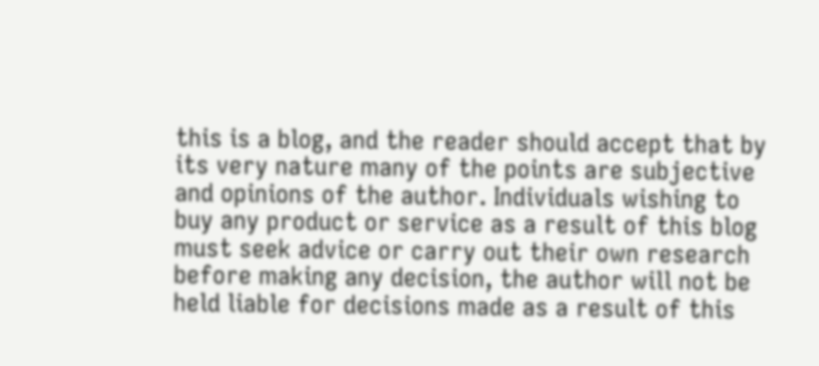this is a blog, and the reader should accept that by its very nature many of the points are subjective and opinions of the author. Individuals wishing to buy any product or service as a result of this blog must seek advice or carry out their own research before making any decision, the author will not be held liable for decisions made as a result of this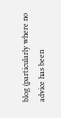blog (particularly where no advice has been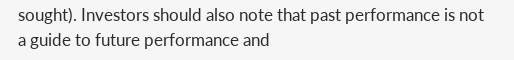sought). Investors should also note that past performance is not a guide to future performance and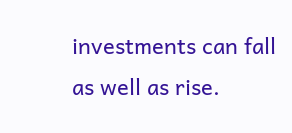investments can fall as well as rise.